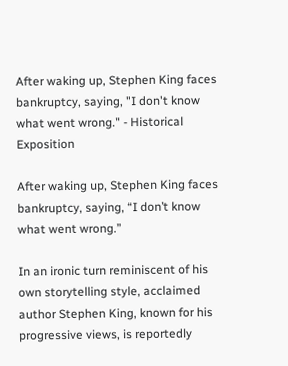After waking up, Stephen King faces bankruptcy, saying, "I don't know what went wrong." - Historical Exposition

After waking up, Stephen King faces bankruptcy, saying, “I don’t know what went wrong.”

In an ironic turn reminiscent of his own storytelling style, acclaimed author Stephen King, known for his progressive views, is reportedly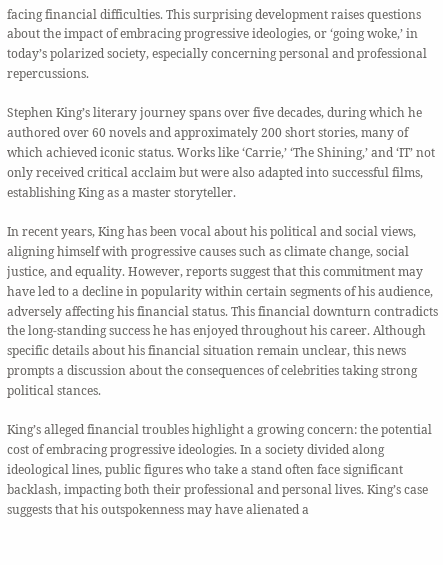facing financial difficulties. This surprising development raises questions about the impact of embracing progressive ideologies, or ‘going woke,’ in today’s polarized society, especially concerning personal and professional repercussions.

Stephen King’s literary journey spans over five decades, during which he authored over 60 novels and approximately 200 short stories, many of which achieved iconic status. Works like ‘Carrie,’ ‘The Shining,’ and ‘IT’ not only received critical acclaim but were also adapted into successful films, establishing King as a master storyteller.

In recent years, King has been vocal about his political and social views, aligning himself with progressive causes such as climate change, social justice, and equality. However, reports suggest that this commitment may have led to a decline in popularity within certain segments of his audience, adversely affecting his financial status. This financial downturn contradicts the long-standing success he has enjoyed throughout his career. Although specific details about his financial situation remain unclear, this news prompts a discussion about the consequences of celebrities taking strong political stances.

King’s alleged financial troubles highlight a growing concern: the potential cost of embracing progressive ideologies. In a society divided along ideological lines, public figures who take a stand often face significant backlash, impacting both their professional and personal lives. King’s case suggests that his outspokenness may have alienated a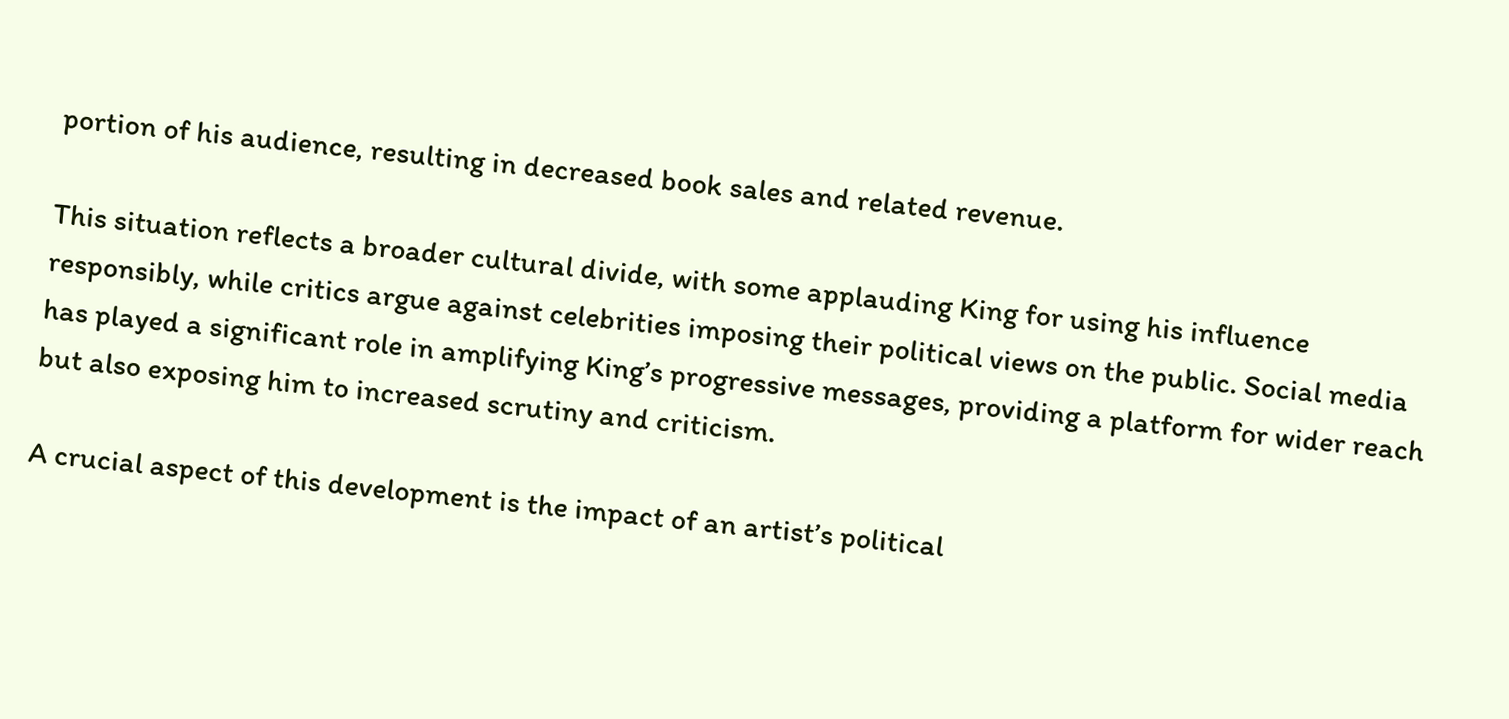portion of his audience, resulting in decreased book sales and related revenue.

This situation reflects a broader cultural divide, with some applauding King for using his influence responsibly, while critics argue against celebrities imposing their political views on the public. Social media has played a significant role in amplifying King’s progressive messages, providing a platform for wider reach but also exposing him to increased scrutiny and criticism.

A crucial aspect of this development is the impact of an artist’s political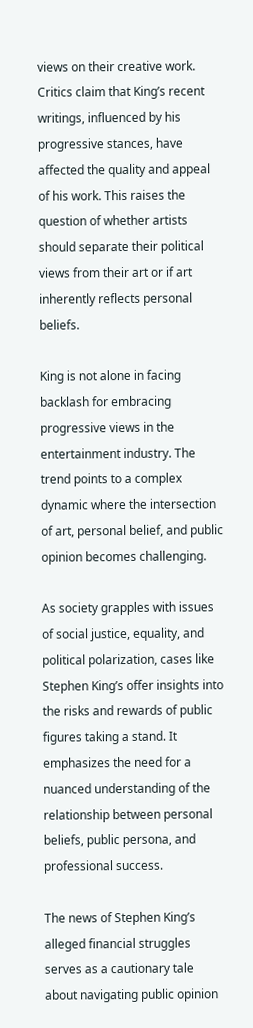views on their creative work. Critics claim that King’s recent writings, influenced by his progressive stances, have affected the quality and appeal of his work. This raises the question of whether artists should separate their political views from their art or if art inherently reflects personal beliefs.

King is not alone in facing backlash for embracing progressive views in the entertainment industry. The trend points to a complex dynamic where the intersection of art, personal belief, and public opinion becomes challenging.

As society grapples with issues of social justice, equality, and political polarization, cases like Stephen King’s offer insights into the risks and rewards of public figures taking a stand. It emphasizes the need for a nuanced understanding of the relationship between personal beliefs, public persona, and professional success.

The news of Stephen King’s alleged financial struggles serves as a cautionary tale about navigating public opinion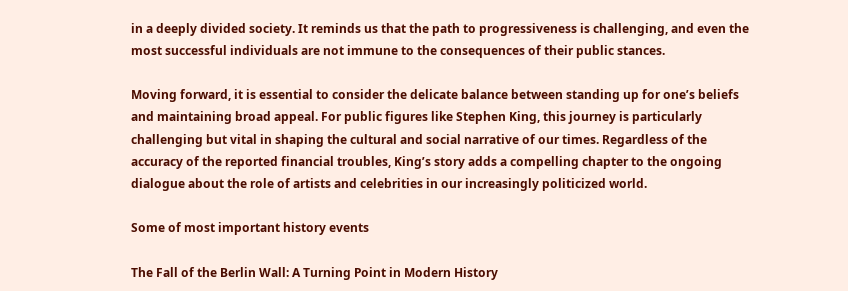in a deeply divided society. It reminds us that the path to progressiveness is challenging, and even the most successful individuals are not immune to the consequences of their public stances.

Moving forward, it is essential to consider the delicate balance between standing up for one’s beliefs and maintaining broad appeal. For public figures like Stephen King, this journey is particularly challenging but vital in shaping the cultural and social narrative of our times. Regardless of the accuracy of the reported financial troubles, King’s story adds a compelling chapter to the ongoing dialogue about the role of artists and celebrities in our increasingly politicized world.

Some of most important history events

The Fall of the Berlin Wall: A Turning Point in Modern History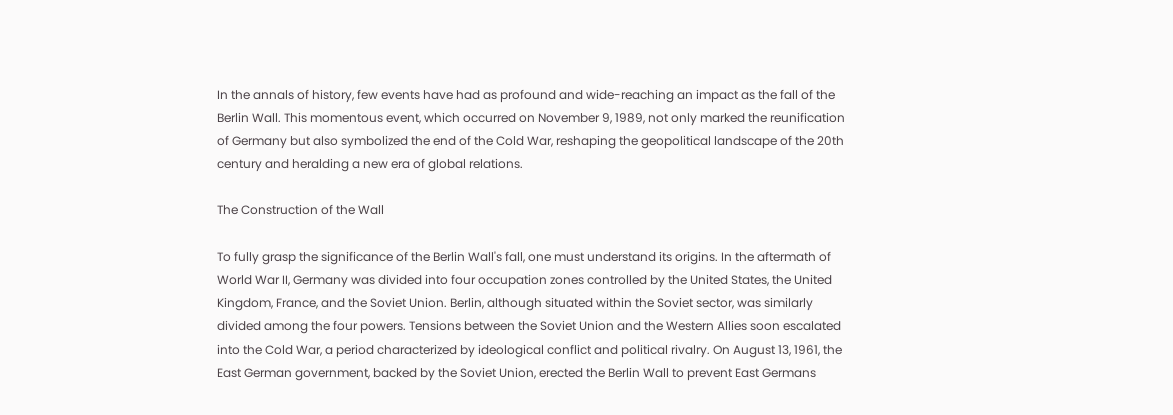In the annals of history, few events have had as profound and wide-reaching an impact as the fall of the Berlin Wall. This momentous event, which occurred on November 9, 1989, not only marked the reunification of Germany but also symbolized the end of the Cold War, reshaping the geopolitical landscape of the 20th century and heralding a new era of global relations.

The Construction of the Wall

To fully grasp the significance of the Berlin Wall's fall, one must understand its origins. In the aftermath of World War II, Germany was divided into four occupation zones controlled by the United States, the United Kingdom, France, and the Soviet Union. Berlin, although situated within the Soviet sector, was similarly divided among the four powers. Tensions between the Soviet Union and the Western Allies soon escalated into the Cold War, a period characterized by ideological conflict and political rivalry. On August 13, 1961, the East German government, backed by the Soviet Union, erected the Berlin Wall to prevent East Germans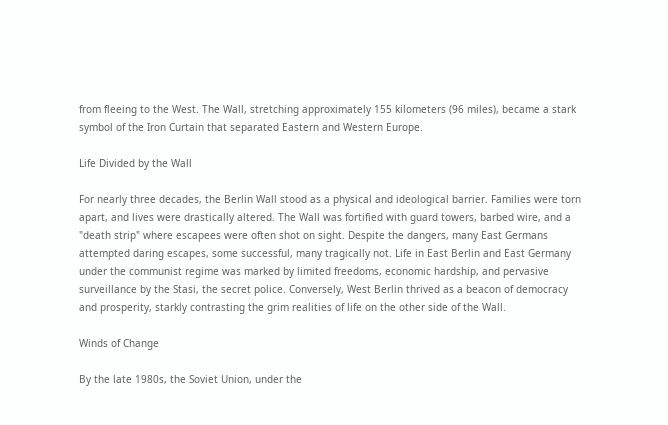from fleeing to the West. The Wall, stretching approximately 155 kilometers (96 miles), became a stark symbol of the Iron Curtain that separated Eastern and Western Europe.

Life Divided by the Wall

For nearly three decades, the Berlin Wall stood as a physical and ideological barrier. Families were torn apart, and lives were drastically altered. The Wall was fortified with guard towers, barbed wire, and a "death strip" where escapees were often shot on sight. Despite the dangers, many East Germans attempted daring escapes, some successful, many tragically not. Life in East Berlin and East Germany under the communist regime was marked by limited freedoms, economic hardship, and pervasive surveillance by the Stasi, the secret police. Conversely, West Berlin thrived as a beacon of democracy and prosperity, starkly contrasting the grim realities of life on the other side of the Wall.

Winds of Change

By the late 1980s, the Soviet Union, under the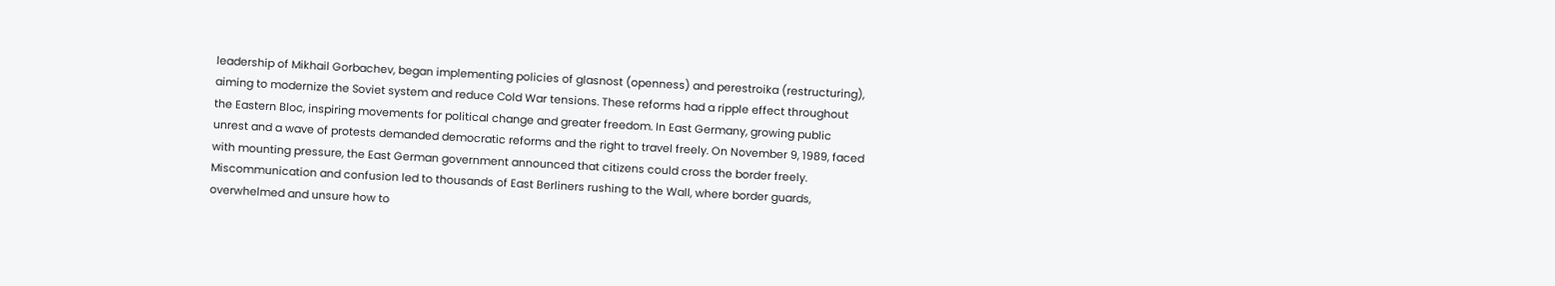leadership of Mikhail Gorbachev, began implementing policies of glasnost (openness) and perestroika (restructuring), aiming to modernize the Soviet system and reduce Cold War tensions. These reforms had a ripple effect throughout the Eastern Bloc, inspiring movements for political change and greater freedom. In East Germany, growing public unrest and a wave of protests demanded democratic reforms and the right to travel freely. On November 9, 1989, faced with mounting pressure, the East German government announced that citizens could cross the border freely. Miscommunication and confusion led to thousands of East Berliners rushing to the Wall, where border guards, overwhelmed and unsure how to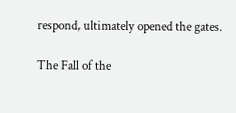respond, ultimately opened the gates.

The Fall of the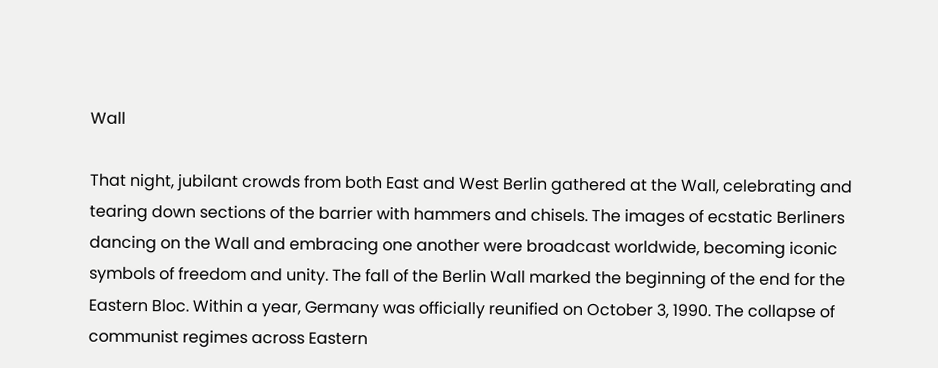Wall

That night, jubilant crowds from both East and West Berlin gathered at the Wall, celebrating and tearing down sections of the barrier with hammers and chisels. The images of ecstatic Berliners dancing on the Wall and embracing one another were broadcast worldwide, becoming iconic symbols of freedom and unity. The fall of the Berlin Wall marked the beginning of the end for the Eastern Bloc. Within a year, Germany was officially reunified on October 3, 1990. The collapse of communist regimes across Eastern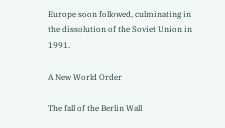Europe soon followed, culminating in the dissolution of the Soviet Union in 1991.

A New World Order

The fall of the Berlin Wall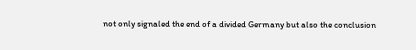not only signaled the end of a divided Germany but also the conclusion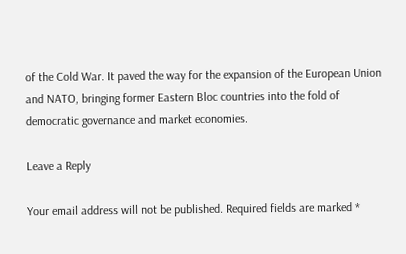of the Cold War. It paved the way for the expansion of the European Union and NATO, bringing former Eastern Bloc countries into the fold of democratic governance and market economies.

Leave a Reply

Your email address will not be published. Required fields are marked *